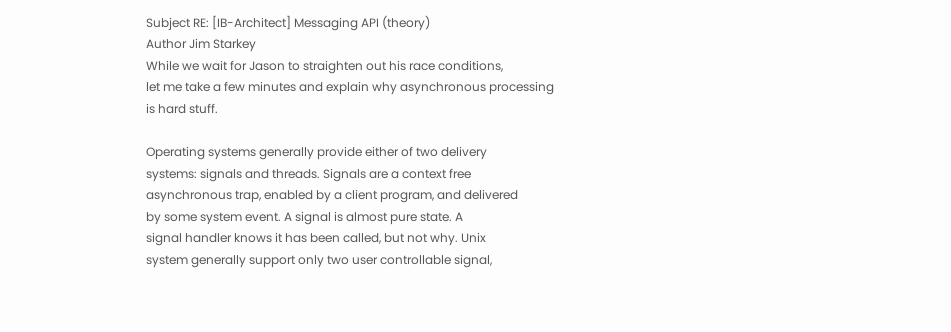Subject RE: [IB-Architect] Messaging API (theory)
Author Jim Starkey
While we wait for Jason to straighten out his race conditions,
let me take a few minutes and explain why asynchronous processing
is hard stuff.

Operating systems generally provide either of two delivery
systems: signals and threads. Signals are a context free
asynchronous trap, enabled by a client program, and delivered
by some system event. A signal is almost pure state. A
signal handler knows it has been called, but not why. Unix
system generally support only two user controllable signal,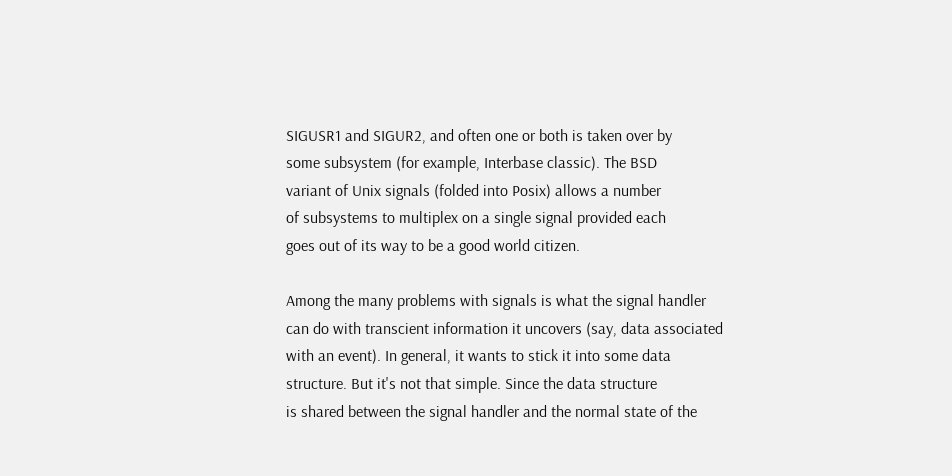SIGUSR1 and SIGUR2, and often one or both is taken over by
some subsystem (for example, Interbase classic). The BSD
variant of Unix signals (folded into Posix) allows a number
of subsystems to multiplex on a single signal provided each
goes out of its way to be a good world citizen.

Among the many problems with signals is what the signal handler
can do with transcient information it uncovers (say, data associated
with an event). In general, it wants to stick it into some data
structure. But it's not that simple. Since the data structure
is shared between the signal handler and the normal state of the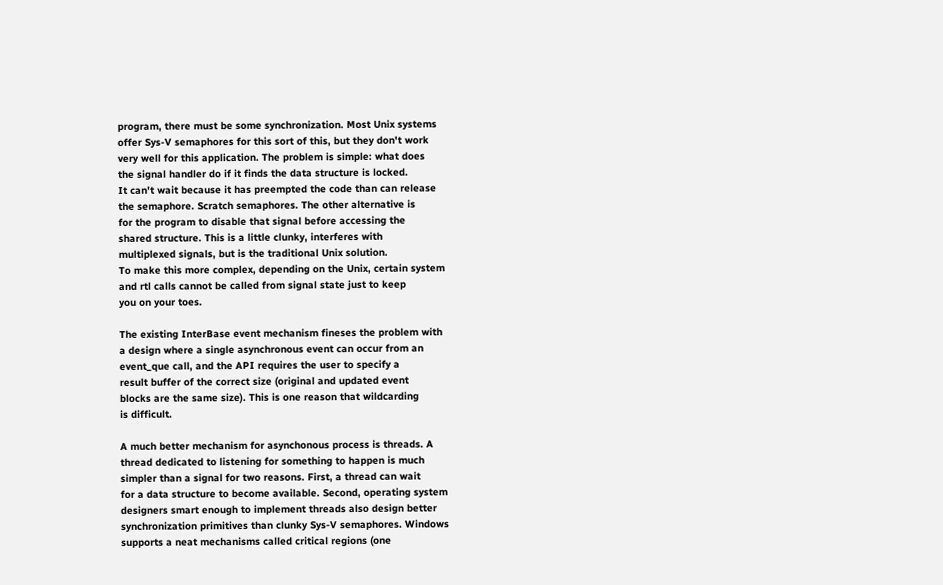program, there must be some synchronization. Most Unix systems
offer Sys-V semaphores for this sort of this, but they don't work
very well for this application. The problem is simple: what does
the signal handler do if it finds the data structure is locked.
It can't wait because it has preempted the code than can release
the semaphore. Scratch semaphores. The other alternative is
for the program to disable that signal before accessing the
shared structure. This is a little clunky, interferes with
multiplexed signals, but is the traditional Unix solution.
To make this more complex, depending on the Unix, certain system
and rtl calls cannot be called from signal state just to keep
you on your toes.

The existing InterBase event mechanism fineses the problem with
a design where a single asynchronous event can occur from an
event_que call, and the API requires the user to specify a
result buffer of the correct size (original and updated event
blocks are the same size). This is one reason that wildcarding
is difficult.

A much better mechanism for asynchonous process is threads. A
thread dedicated to listening for something to happen is much
simpler than a signal for two reasons. First, a thread can wait
for a data structure to become available. Second, operating system
designers smart enough to implement threads also design better
synchronization primitives than clunky Sys-V semaphores. Windows
supports a neat mechanisms called critical regions (one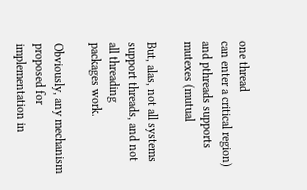one thread
can enter a critical region) and pthreads supports mutexes (mutual

But, alas, not all systems support threads, and not all threading
packages work.

Obviously, any mechanism proposed for implementation in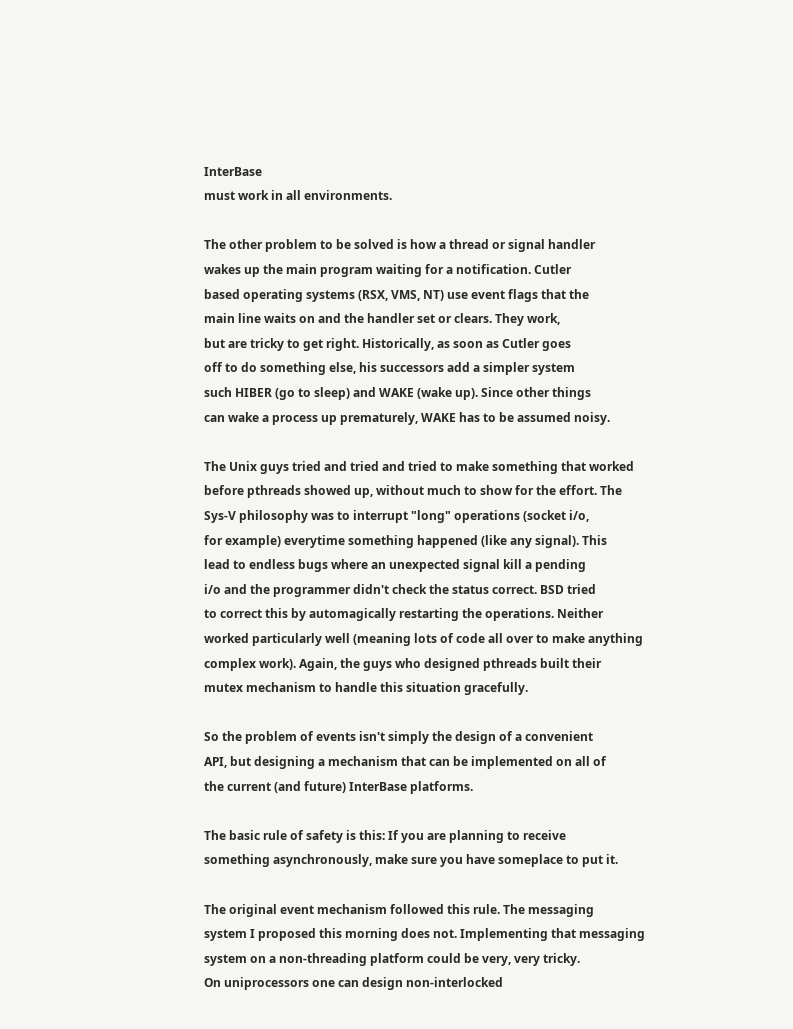InterBase
must work in all environments.

The other problem to be solved is how a thread or signal handler
wakes up the main program waiting for a notification. Cutler
based operating systems (RSX, VMS, NT) use event flags that the
main line waits on and the handler set or clears. They work,
but are tricky to get right. Historically, as soon as Cutler goes
off to do something else, his successors add a simpler system
such HIBER (go to sleep) and WAKE (wake up). Since other things
can wake a process up prematurely, WAKE has to be assumed noisy.

The Unix guys tried and tried and tried to make something that worked
before pthreads showed up, without much to show for the effort. The
Sys-V philosophy was to interrupt "long" operations (socket i/o,
for example) everytime something happened (like any signal). This
lead to endless bugs where an unexpected signal kill a pending
i/o and the programmer didn't check the status correct. BSD tried
to correct this by automagically restarting the operations. Neither
worked particularly well (meaning lots of code all over to make anything
complex work). Again, the guys who designed pthreads built their
mutex mechanism to handle this situation gracefully.

So the problem of events isn't simply the design of a convenient
API, but designing a mechanism that can be implemented on all of
the current (and future) InterBase platforms.

The basic rule of safety is this: If you are planning to receive
something asynchronously, make sure you have someplace to put it.

The original event mechanism followed this rule. The messaging
system I proposed this morning does not. Implementing that messaging
system on a non-threading platform could be very, very tricky.
On uniprocessors one can design non-interlocked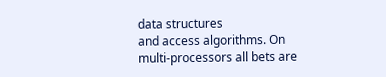data structures
and access algorithms. On multi-processors all bets are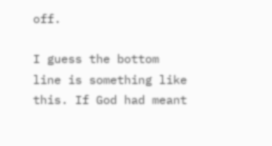off.

I guess the bottom line is something like this. If God had meant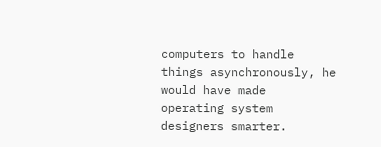computers to handle things asynchronously, he would have made
operating system designers smarter.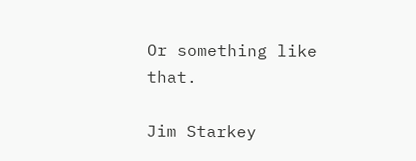Or something like that.

Jim Starkey